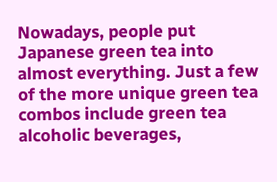Nowadays, people put Japanese green tea into almost everything. Just a few of the more unique green tea combos include green tea alcoholic beverages,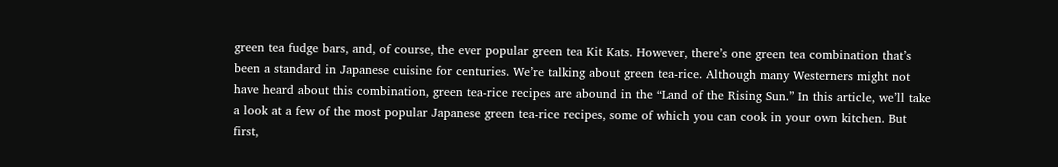green tea fudge bars, and, of course, the ever popular green tea Kit Kats. However, there’s one green tea combination that’s been a standard in Japanese cuisine for centuries. We’re talking about green tea-rice. Although many Westerners might not have heard about this combination, green tea-rice recipes are abound in the “Land of the Rising Sun.” In this article, we’ll take a look at a few of the most popular Japanese green tea-rice recipes, some of which you can cook in your own kitchen. But first,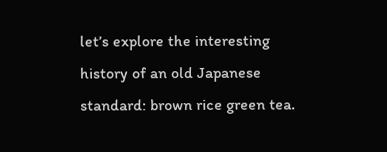let’s explore the interesting history of an old Japanese standard: brown rice green tea.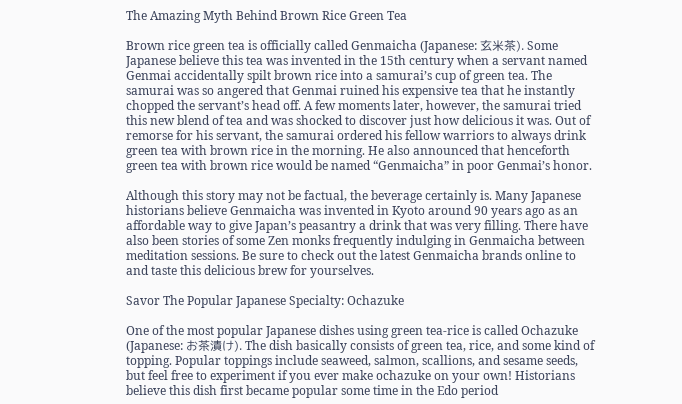The Amazing Myth Behind Brown Rice Green Tea

Brown rice green tea is officially called Genmaicha (Japanese: 玄米茶). Some Japanese believe this tea was invented in the 15th century when a servant named Genmai accidentally spilt brown rice into a samurai’s cup of green tea. The samurai was so angered that Genmai ruined his expensive tea that he instantly chopped the servant’s head off. A few moments later, however, the samurai tried this new blend of tea and was shocked to discover just how delicious it was. Out of remorse for his servant, the samurai ordered his fellow warriors to always drink green tea with brown rice in the morning. He also announced that henceforth green tea with brown rice would be named “Genmaicha” in poor Genmai’s honor.

Although this story may not be factual, the beverage certainly is. Many Japanese historians believe Genmaicha was invented in Kyoto around 90 years ago as an affordable way to give Japan’s peasantry a drink that was very filling. There have also been stories of some Zen monks frequently indulging in Genmaicha between meditation sessions. Be sure to check out the latest Genmaicha brands online to and taste this delicious brew for yourselves.

Savor The Popular Japanese Specialty: Ochazuke

One of the most popular Japanese dishes using green tea-rice is called Ochazuke (Japanese: お茶漬け). The dish basically consists of green tea, rice, and some kind of topping. Popular toppings include seaweed, salmon, scallions, and sesame seeds, but feel free to experiment if you ever make ochazuke on your own! Historians believe this dish first became popular some time in the Edo period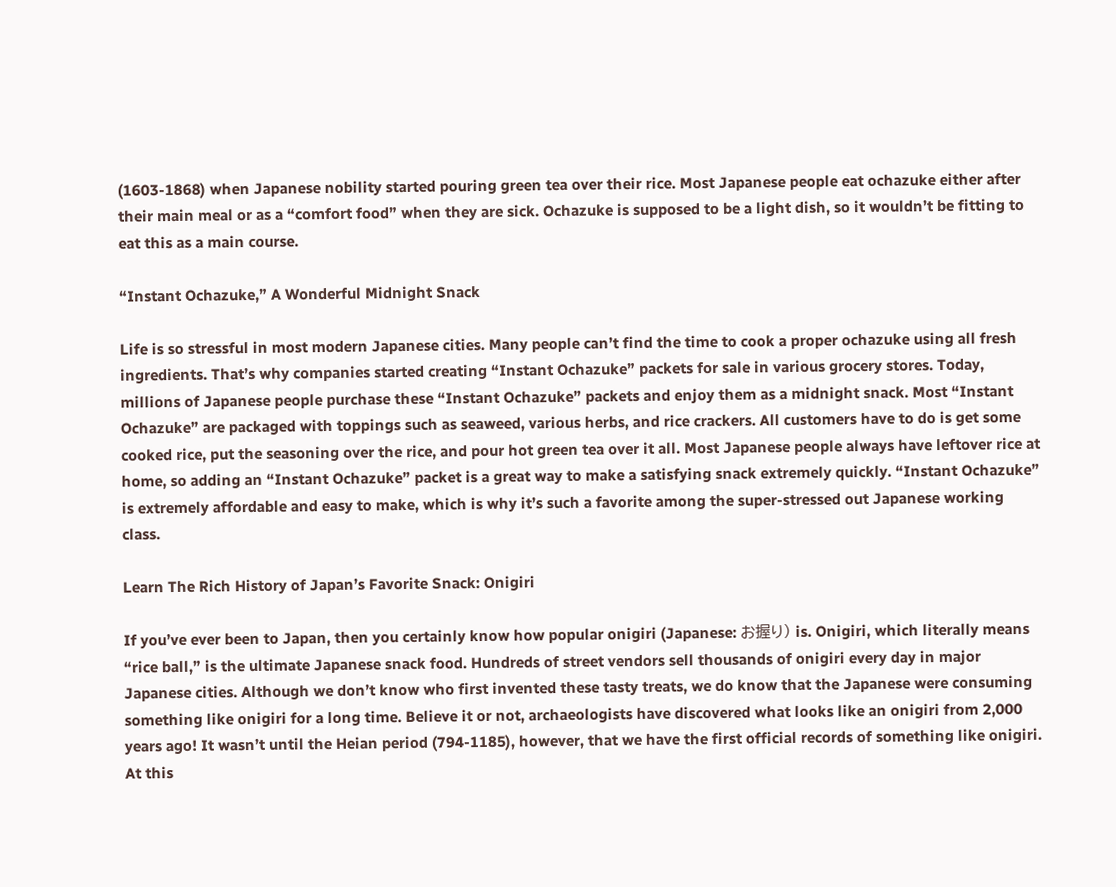(1603-1868) when Japanese nobility started pouring green tea over their rice. Most Japanese people eat ochazuke either after their main meal or as a “comfort food” when they are sick. Ochazuke is supposed to be a light dish, so it wouldn’t be fitting to eat this as a main course.

“Instant Ochazuke,” A Wonderful Midnight Snack

Life is so stressful in most modern Japanese cities. Many people can’t find the time to cook a proper ochazuke using all fresh ingredients. That’s why companies started creating “Instant Ochazuke” packets for sale in various grocery stores. Today, millions of Japanese people purchase these “Instant Ochazuke” packets and enjoy them as a midnight snack. Most “Instant Ochazuke” are packaged with toppings such as seaweed, various herbs, and rice crackers. All customers have to do is get some cooked rice, put the seasoning over the rice, and pour hot green tea over it all. Most Japanese people always have leftover rice at home, so adding an “Instant Ochazuke” packet is a great way to make a satisfying snack extremely quickly. “Instant Ochazuke” is extremely affordable and easy to make, which is why it’s such a favorite among the super-stressed out Japanese working class.

Learn The Rich History of Japan’s Favorite Snack: Onigiri

If you’ve ever been to Japan, then you certainly know how popular onigiri (Japanese: お握り) is. Onigiri, which literally means “rice ball,” is the ultimate Japanese snack food. Hundreds of street vendors sell thousands of onigiri every day in major Japanese cities. Although we don’t know who first invented these tasty treats, we do know that the Japanese were consuming something like onigiri for a long time. Believe it or not, archaeologists have discovered what looks like an onigiri from 2,000 years ago! It wasn’t until the Heian period (794-1185), however, that we have the first official records of something like onigiri. At this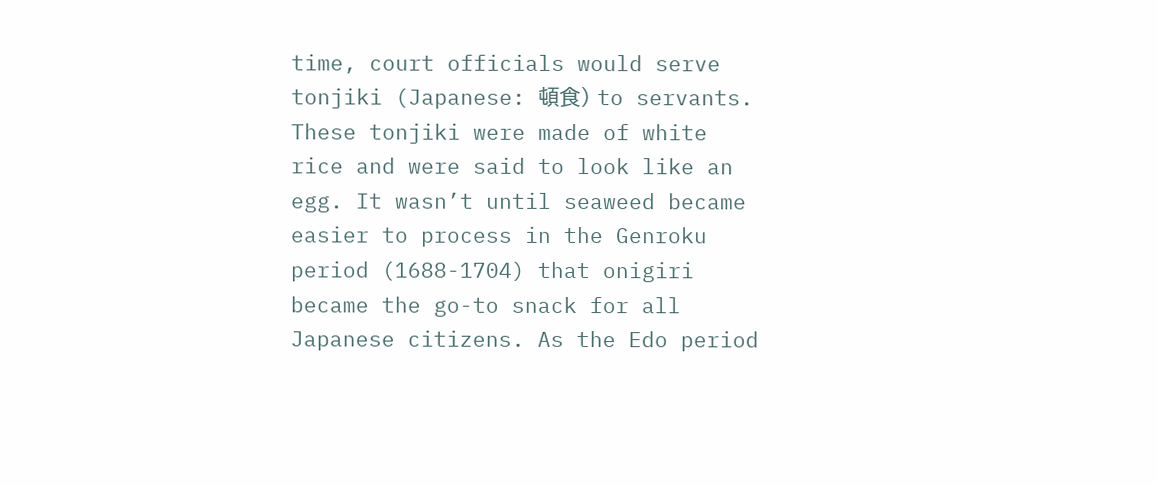time, court officials would serve tonjiki (Japanese: 頓食) to servants. These tonjiki were made of white rice and were said to look like an egg. It wasn’t until seaweed became easier to process in the Genroku period (1688-1704) that onigiri became the go-to snack for all Japanese citizens. As the Edo period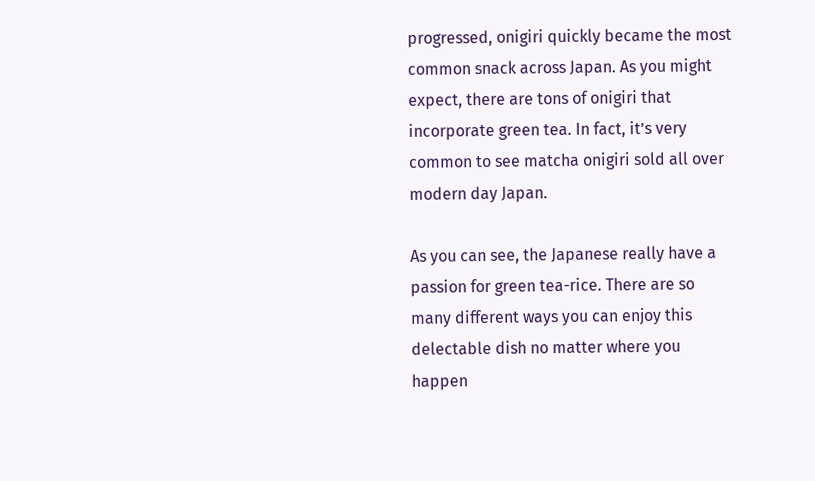progressed, onigiri quickly became the most common snack across Japan. As you might expect, there are tons of onigiri that incorporate green tea. In fact, it’s very common to see matcha onigiri sold all over modern day Japan.

As you can see, the Japanese really have a passion for green tea-rice. There are so many different ways you can enjoy this delectable dish no matter where you happen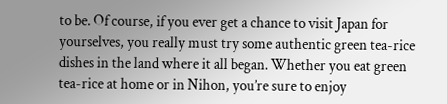to be. Of course, if you ever get a chance to visit Japan for yourselves, you really must try some authentic green tea-rice dishes in the land where it all began. Whether you eat green tea-rice at home or in Nihon, you’re sure to enjoy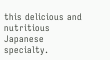this delicious and nutritious Japanese specialty.